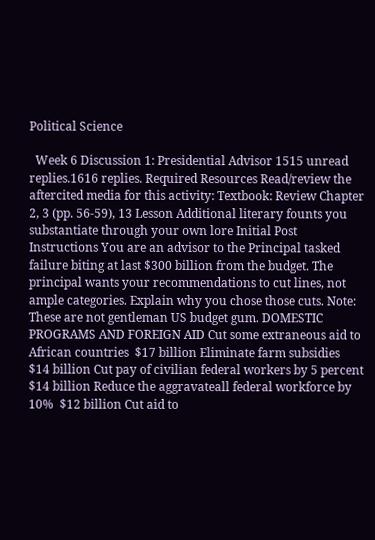Political Science

  Week 6 Discussion 1: Presidential Advisor 1515 unread replies.1616 replies. Required Resources Read/review the aftercited media for this activity: Textbook: Review Chapter 2, 3 (pp. 56-59), 13 Lesson Additional literary founts you substantiate through your own lore Initial Post Instructions You are an advisor to the Principal tasked failure biting at last $300 billion from the budget. The principal wants your recommendations to cut lines, not ample categories. Explain why you chose those cuts. Note: These are not gentleman US budget gum. DOMESTIC PROGRAMS AND FOREIGN AID Cut some extraneous aid to African countries  $17 billion Eliminate farm subsidies  $14 billion Cut pay of civilian federal workers by 5 percent  $14 billion Reduce the aggravateall federal workforce by 10%  $12 billion Cut aid to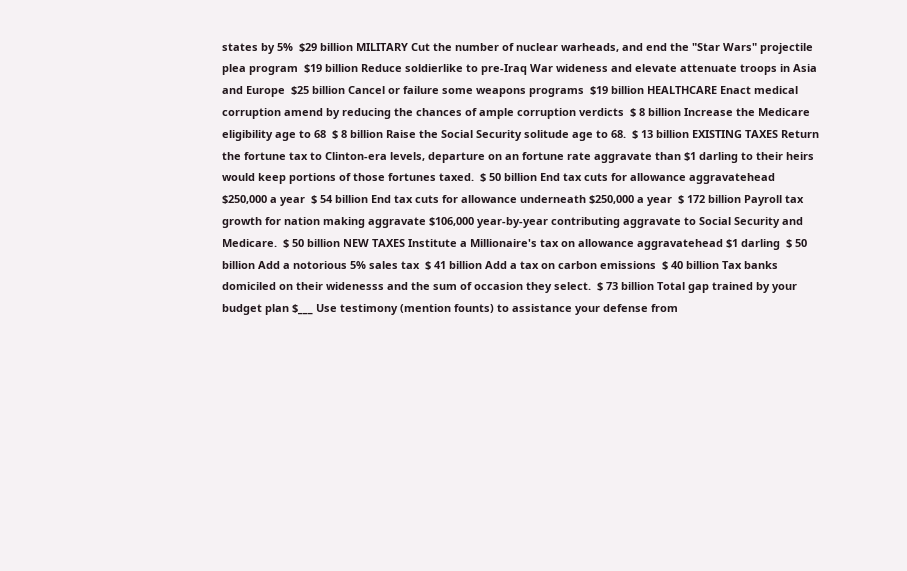states by 5%  $29 billion MILITARY Cut the number of nuclear warheads, and end the "Star Wars" projectile plea program  $19 billion Reduce soldierlike to pre-Iraq War wideness and elevate attenuate troops in Asia and Europe  $25 billion Cancel or failure some weapons programs  $19 billion HEALTHCARE Enact medical corruption amend by reducing the chances of ample corruption verdicts  $ 8 billion Increase the Medicare eligibility age to 68  $ 8 billion Raise the Social Security solitude age to 68.  $ 13 billion EXISTING TAXES Return the fortune tax to Clinton-era levels, departure on an fortune rate aggravate than $1 darling to their heirs would keep portions of those fortunes taxed.  $ 50 billion End tax cuts for allowance aggravatehead $250,000 a year  $ 54 billion End tax cuts for allowance underneath $250,000 a year  $ 172 billion Payroll tax growth for nation making aggravate $106,000 year-by-year contributing aggravate to Social Security and Medicare.  $ 50 billion NEW TAXES Institute a Millionaire's tax on allowance aggravatehead $1 darling  $ 50 billion Add a notorious 5% sales tax  $ 41 billion Add a tax on carbon emissions  $ 40 billion Tax banks domiciled on their widenesss and the sum of occasion they select.  $ 73 billion Total gap trained by your budget plan $___ Use testimony (mention founts) to assistance your defense from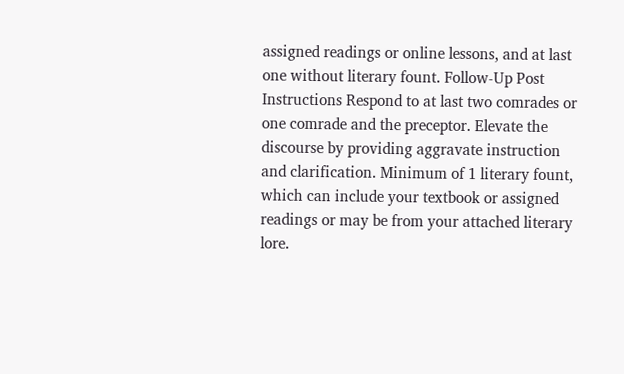assigned readings or online lessons, and at last one without literary fount. Follow-Up Post Instructions Respond to at last two comrades or one comrade and the preceptor. Elevate the discourse by providing aggravate instruction and clarification. Minimum of 1 literary fount, which can include your textbook or assigned readings or may be from your attached literary lore.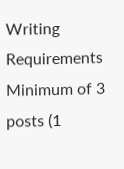Writing Requirements Minimum of 3 posts (1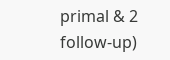primal & 2 follow-up)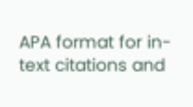APA format for in-text citations and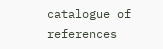catalogue of references